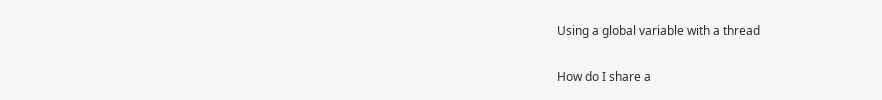Using a global variable with a thread

How do I share a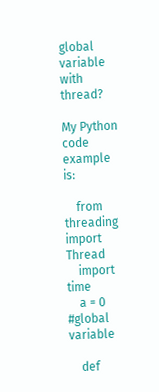global variable with thread?

My Python code example is:

    from threading import Thread
    import time
    a = 0  #global variable

    def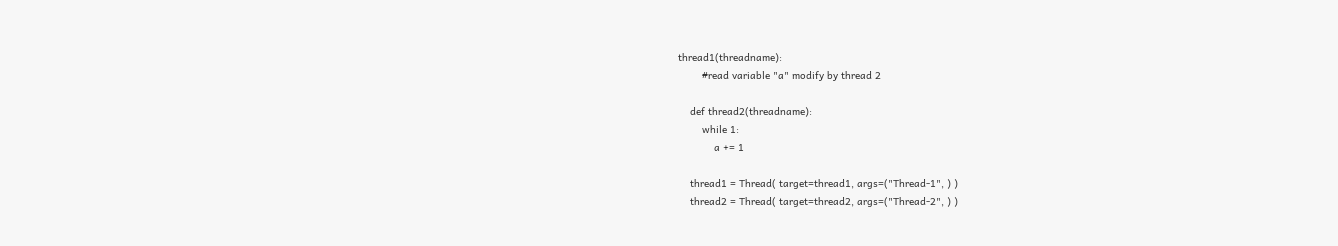thread1(threadname):
        #read variable "a" modify by thread 2

    def thread2(threadname):
        while 1:
            a += 1

    thread1 = Thread( target=thread1, args=("Thread-1", ) )
    thread2 = Thread( target=thread2, args=("Thread-2", ) )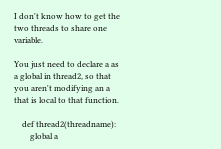I don't know how to get the two threads to share one variable.

You just need to declare a as a global in thread2, so that you aren't modifying an a that is local to that function.

    def thread2(threadname):
        global a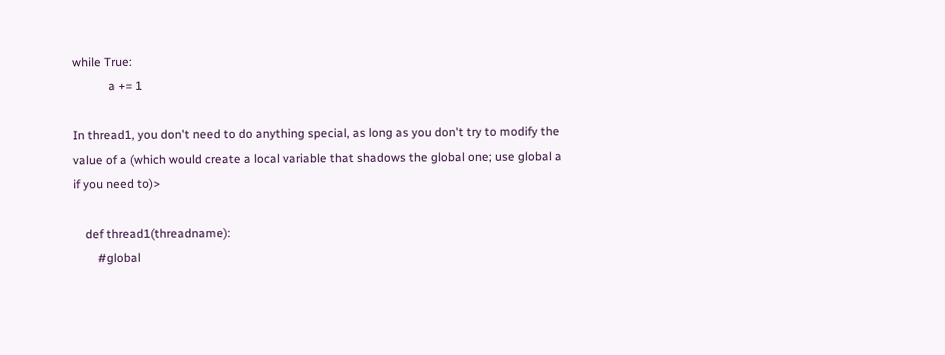while True:
            a += 1

In thread1, you don't need to do anything special, as long as you don't try to modify the value of a (which would create a local variable that shadows the global one; use global a if you need to)>

    def thread1(threadname):
        #global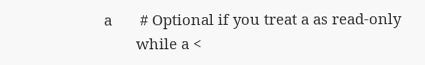a       # Optional if you treat a as read-only
        while a <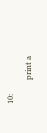10:
            print a